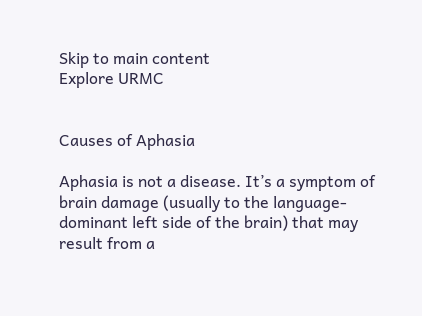Skip to main content
Explore URMC


Causes of Aphasia

Aphasia is not a disease. It’s a symptom of brain damage (usually to the language-dominant left side of the brain) that may result from a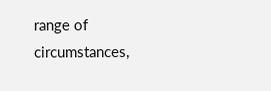range of circumstances,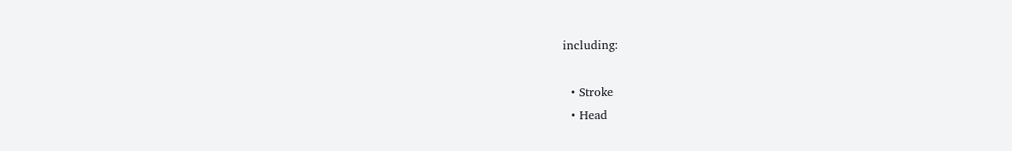including:

  • Stroke
  • Head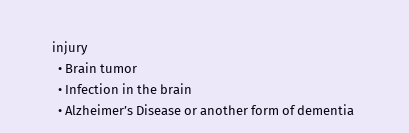injury
  • Brain tumor
  • Infection in the brain
  • Alzheimer’s Disease or another form of dementia